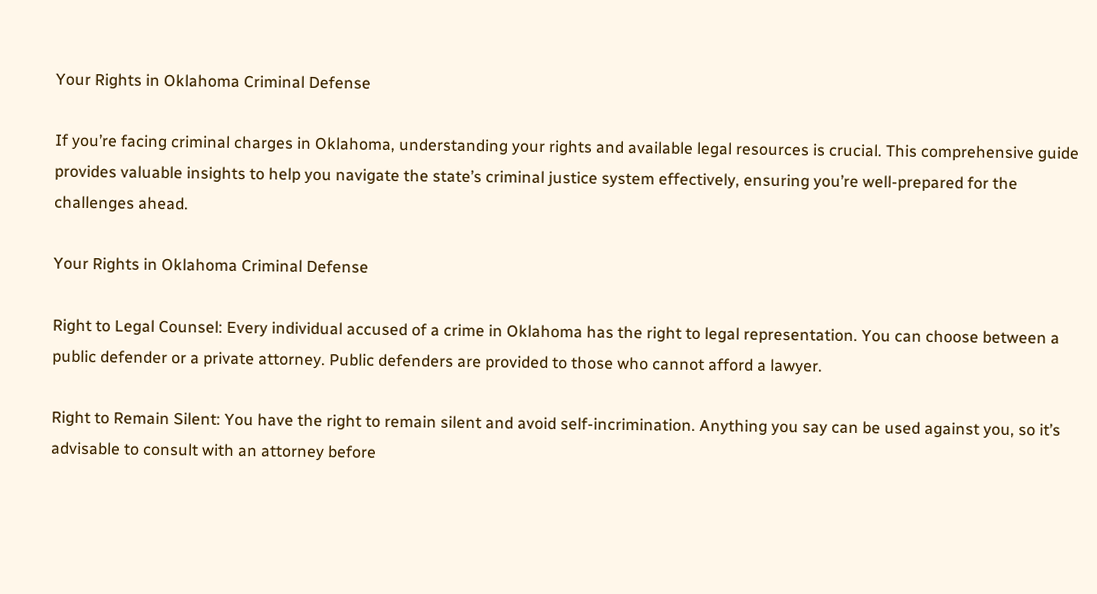Your Rights in Oklahoma Criminal Defense

If you’re facing criminal charges in Oklahoma, understanding your rights and available legal resources is crucial. This comprehensive guide provides valuable insights to help you navigate the state’s criminal justice system effectively, ensuring you’re well-prepared for the challenges ahead.

Your Rights in Oklahoma Criminal Defense

Right to Legal Counsel: Every individual accused of a crime in Oklahoma has the right to legal representation. You can choose between a public defender or a private attorney. Public defenders are provided to those who cannot afford a lawyer.

Right to Remain Silent: You have the right to remain silent and avoid self-incrimination. Anything you say can be used against you, so it’s advisable to consult with an attorney before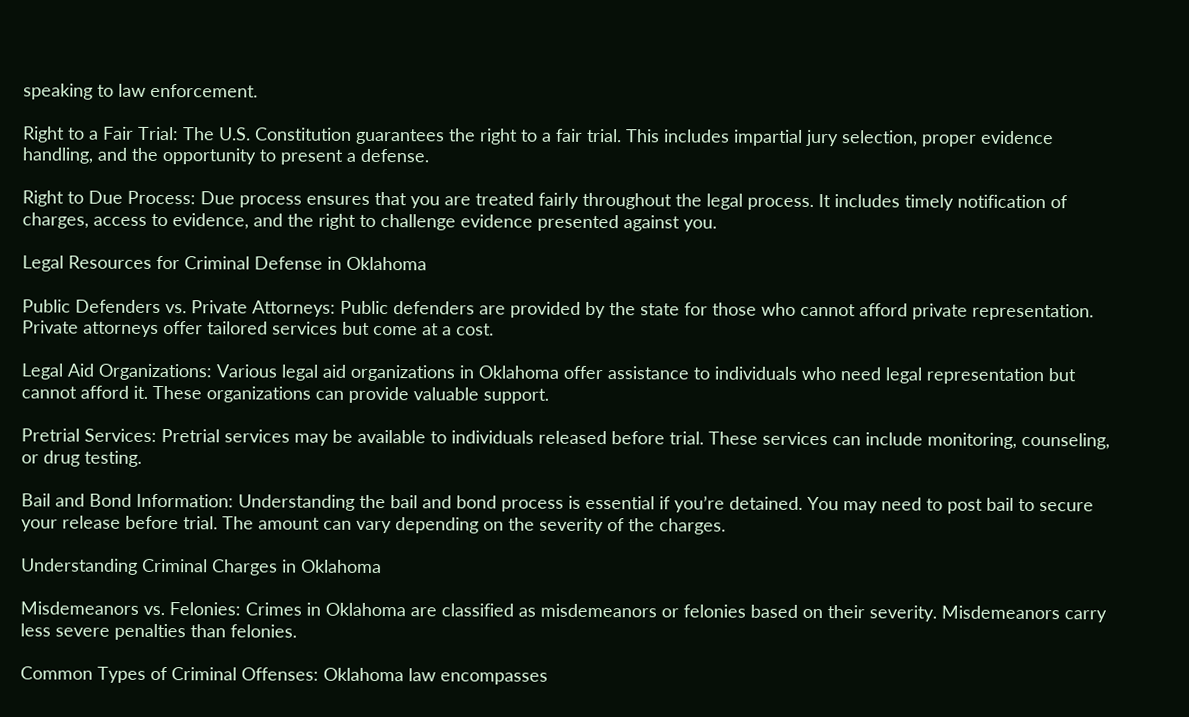speaking to law enforcement.

Right to a Fair Trial: The U.S. Constitution guarantees the right to a fair trial. This includes impartial jury selection, proper evidence handling, and the opportunity to present a defense.

Right to Due Process: Due process ensures that you are treated fairly throughout the legal process. It includes timely notification of charges, access to evidence, and the right to challenge evidence presented against you.

Legal Resources for Criminal Defense in Oklahoma

Public Defenders vs. Private Attorneys: Public defenders are provided by the state for those who cannot afford private representation. Private attorneys offer tailored services but come at a cost.

Legal Aid Organizations: Various legal aid organizations in Oklahoma offer assistance to individuals who need legal representation but cannot afford it. These organizations can provide valuable support.

Pretrial Services: Pretrial services may be available to individuals released before trial. These services can include monitoring, counseling, or drug testing.

Bail and Bond Information: Understanding the bail and bond process is essential if you’re detained. You may need to post bail to secure your release before trial. The amount can vary depending on the severity of the charges.

Understanding Criminal Charges in Oklahoma

Misdemeanors vs. Felonies: Crimes in Oklahoma are classified as misdemeanors or felonies based on their severity. Misdemeanors carry less severe penalties than felonies.

Common Types of Criminal Offenses: Oklahoma law encompasses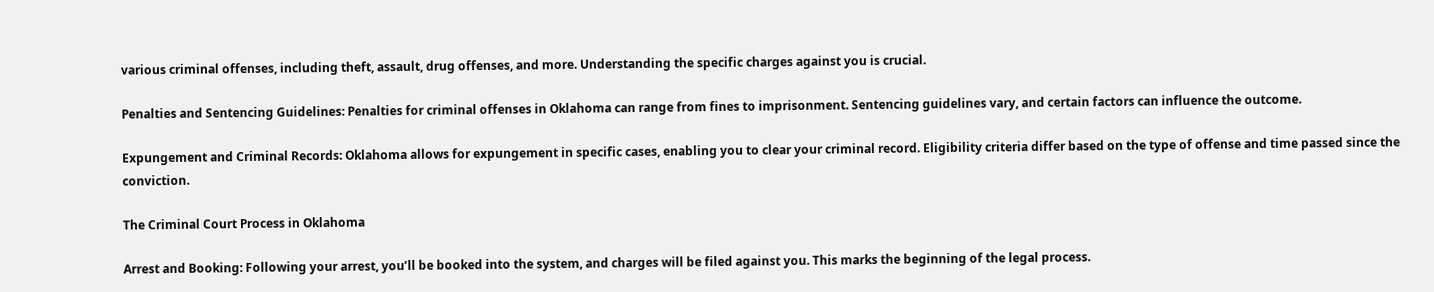various criminal offenses, including theft, assault, drug offenses, and more. Understanding the specific charges against you is crucial.

Penalties and Sentencing Guidelines: Penalties for criminal offenses in Oklahoma can range from fines to imprisonment. Sentencing guidelines vary, and certain factors can influence the outcome.

Expungement and Criminal Records: Oklahoma allows for expungement in specific cases, enabling you to clear your criminal record. Eligibility criteria differ based on the type of offense and time passed since the conviction.

The Criminal Court Process in Oklahoma

Arrest and Booking: Following your arrest, you’ll be booked into the system, and charges will be filed against you. This marks the beginning of the legal process.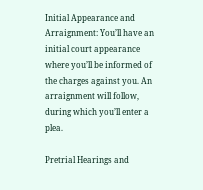Initial Appearance and Arraignment: You’ll have an initial court appearance where you’ll be informed of the charges against you. An arraignment will follow, during which you’ll enter a plea.

Pretrial Hearings and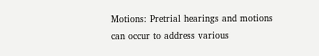Motions: Pretrial hearings and motions can occur to address various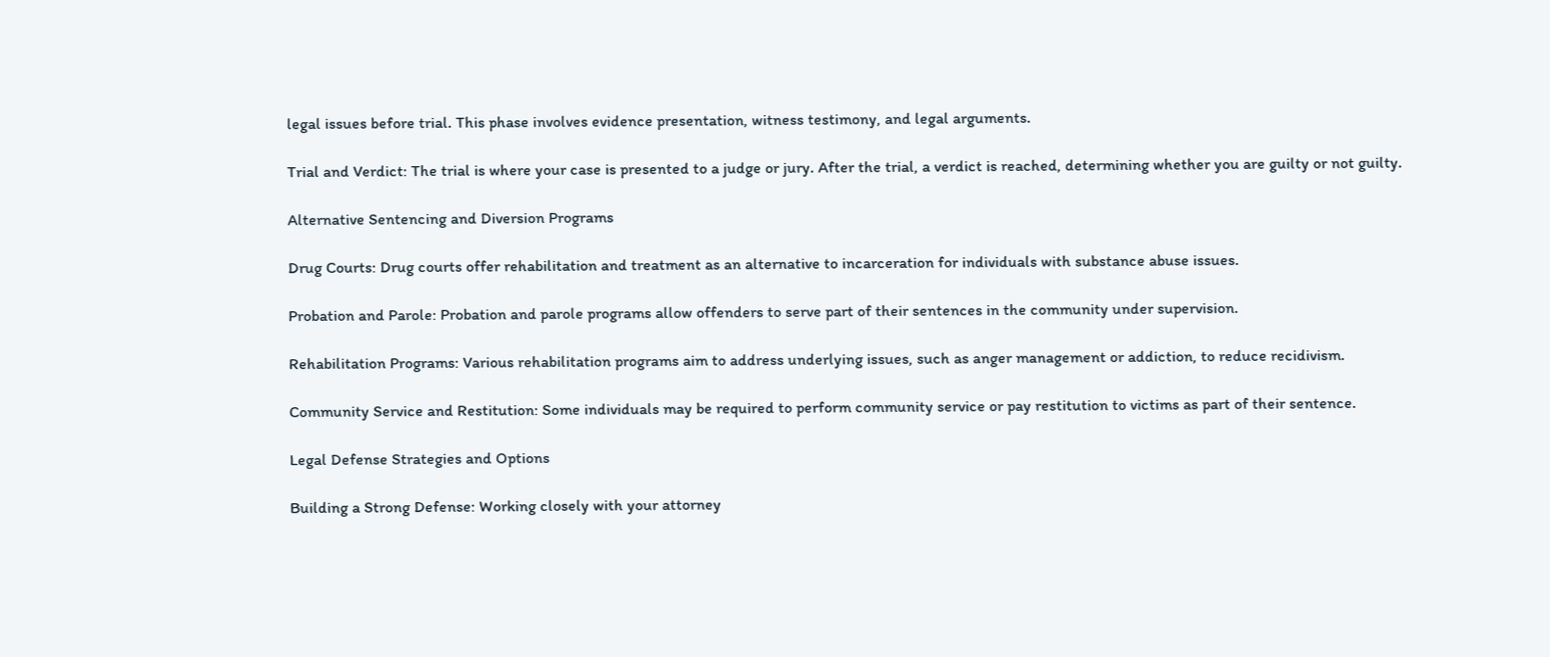legal issues before trial. This phase involves evidence presentation, witness testimony, and legal arguments.

Trial and Verdict: The trial is where your case is presented to a judge or jury. After the trial, a verdict is reached, determining whether you are guilty or not guilty.

Alternative Sentencing and Diversion Programs

Drug Courts: Drug courts offer rehabilitation and treatment as an alternative to incarceration for individuals with substance abuse issues.

Probation and Parole: Probation and parole programs allow offenders to serve part of their sentences in the community under supervision.

Rehabilitation Programs: Various rehabilitation programs aim to address underlying issues, such as anger management or addiction, to reduce recidivism.

Community Service and Restitution: Some individuals may be required to perform community service or pay restitution to victims as part of their sentence.

Legal Defense Strategies and Options

Building a Strong Defense: Working closely with your attorney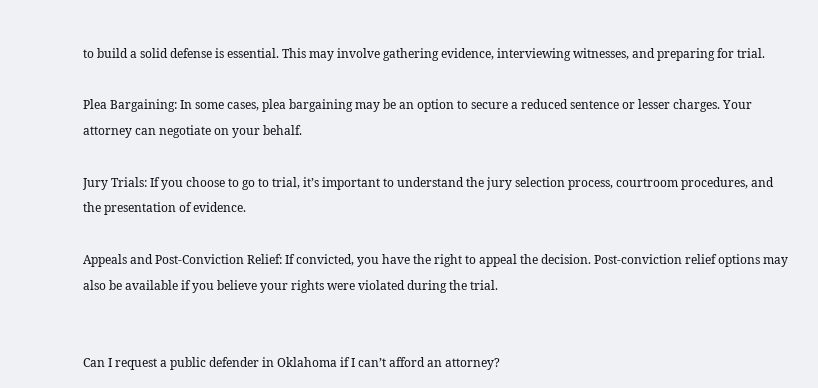to build a solid defense is essential. This may involve gathering evidence, interviewing witnesses, and preparing for trial.

Plea Bargaining: In some cases, plea bargaining may be an option to secure a reduced sentence or lesser charges. Your attorney can negotiate on your behalf.

Jury Trials: If you choose to go to trial, it’s important to understand the jury selection process, courtroom procedures, and the presentation of evidence.

Appeals and Post-Conviction Relief: If convicted, you have the right to appeal the decision. Post-conviction relief options may also be available if you believe your rights were violated during the trial.


Can I request a public defender in Oklahoma if I can’t afford an attorney?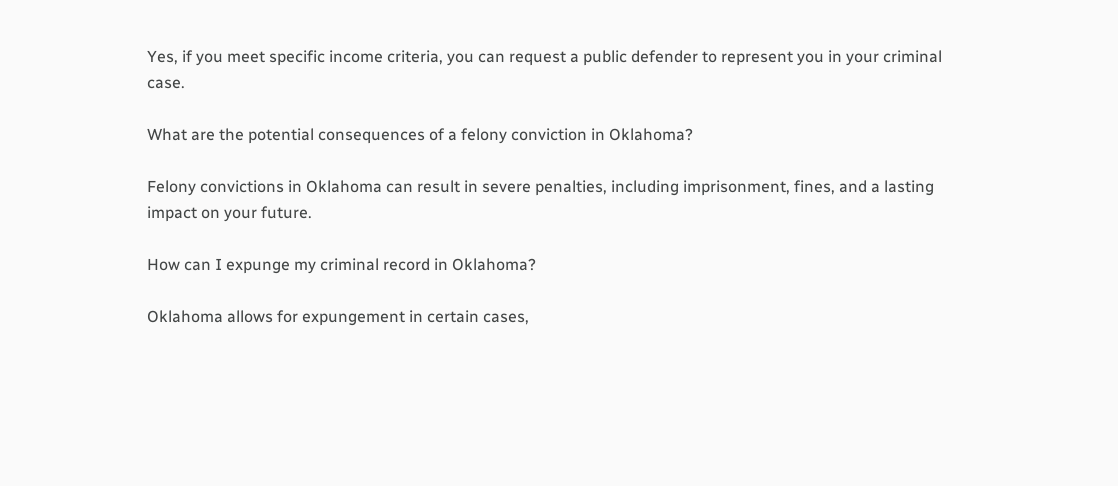Yes, if you meet specific income criteria, you can request a public defender to represent you in your criminal case.

What are the potential consequences of a felony conviction in Oklahoma?

Felony convictions in Oklahoma can result in severe penalties, including imprisonment, fines, and a lasting impact on your future.

How can I expunge my criminal record in Oklahoma?

Oklahoma allows for expungement in certain cases,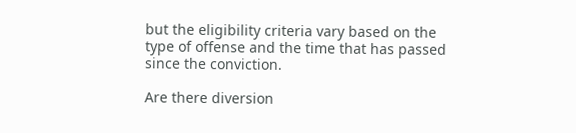but the eligibility criteria vary based on the type of offense and the time that has passed since the conviction.

Are there diversion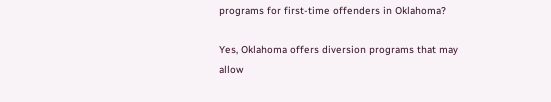programs for first-time offenders in Oklahoma?

Yes, Oklahoma offers diversion programs that may allow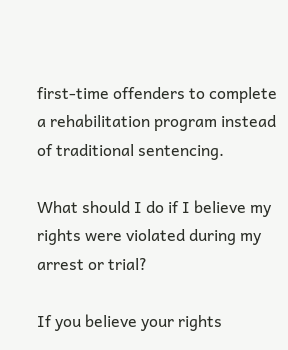first-time offenders to complete a rehabilitation program instead of traditional sentencing.

What should I do if I believe my rights were violated during my arrest or trial?

If you believe your rights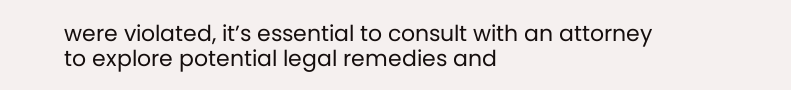were violated, it’s essential to consult with an attorney to explore potential legal remedies and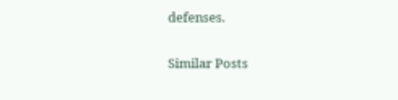defenses.

Similar Posts